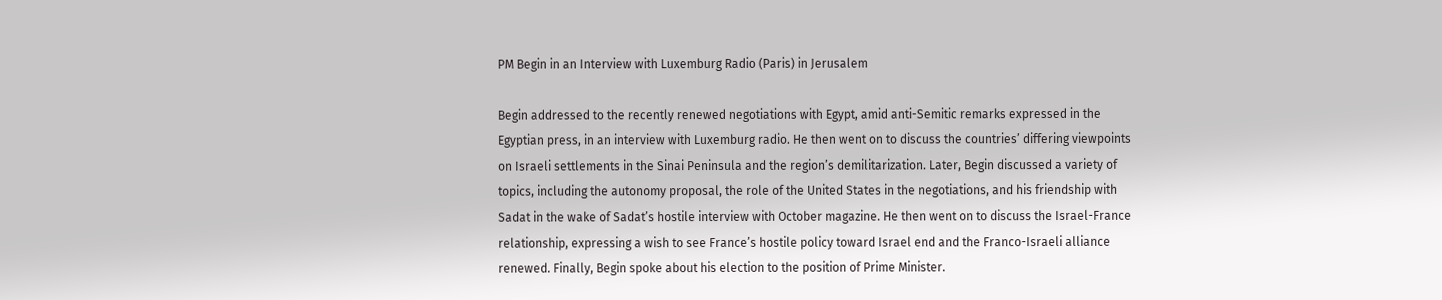PM Begin in an Interview with Luxemburg Radio (Paris) in Jerusalem

Begin addressed to the recently renewed negotiations with Egypt, amid anti-Semitic remarks expressed in the Egyptian press, in an interview with Luxemburg radio. He then went on to discuss the countries’ differing viewpoints on Israeli settlements in the Sinai Peninsula and the region’s demilitarization. Later, Begin discussed a variety of topics, including the autonomy proposal, the role of the United States in the negotiations, and his friendship with Sadat in the wake of Sadat’s hostile interview with October magazine. He then went on to discuss the Israel-France relationship, expressing a wish to see France’s hostile policy toward Israel end and the Franco-Israeli alliance renewed. Finally, Begin spoke about his election to the position of Prime Minister.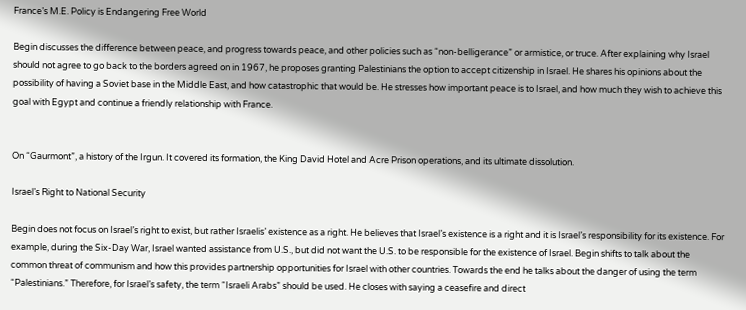France’s M.E. Policy is Endangering Free World

Begin discusses the difference between peace, and progress towards peace, and other policies such as “non-belligerance” or armistice, or truce. After explaining why Israel should not agree to go back to the borders agreed on in 1967, he proposes granting Palestinians the option to accept citizenship in Israel. He shares his opinions about the possibility of having a Soviet base in the Middle East, and how catastrophic that would be. He stresses how important peace is to Israel, and how much they wish to achieve this goal with Egypt and continue a friendly relationship with France.


On “Gaurmont”, a history of the Irgun. It covered its formation, the King David Hotel and Acre Prison operations, and its ultimate dissolution.

Israel’s Right to National Security

Begin does not focus on Israel’s right to exist, but rather Israelis’ existence as a right. He believes that Israel’s existence is a right and it is Israel’s responsibility for its existence. For example, during the Six-Day War, Israel wanted assistance from U.S., but did not want the U.S. to be responsible for the existence of Israel. Begin shifts to talk about the common threat of communism and how this provides partnership opportunities for Israel with other countries. Towards the end he talks about the danger of using the term “Palestinians.” Therefore, for Israel’s safety, the term “Israeli Arabs” should be used. He closes with saying a ceasefire and direct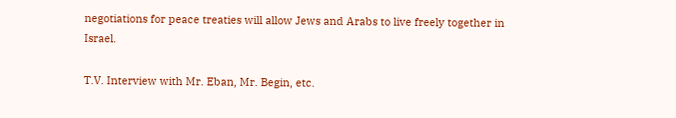negotiations for peace treaties will allow Jews and Arabs to live freely together in Israel.

T.V. Interview with Mr. Eban, Mr. Begin, etc.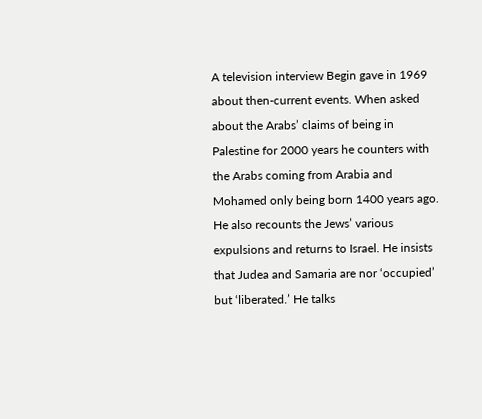A television interview Begin gave in 1969 about then-current events. When asked about the Arabs’ claims of being in Palestine for 2000 years he counters with the Arabs coming from Arabia and Mohamed only being born 1400 years ago. He also recounts the Jews’ various expulsions and returns to Israel. He insists that Judea and Samaria are nor ‘occupied’ but ‘liberated.’ He talks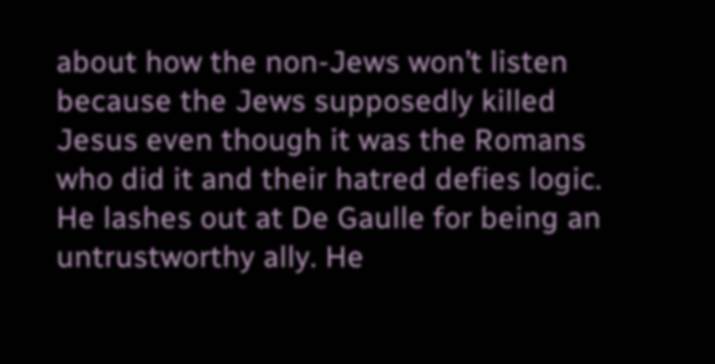about how the non-Jews won’t listen because the Jews supposedly killed Jesus even though it was the Romans who did it and their hatred defies logic. He lashes out at De Gaulle for being an untrustworthy ally. He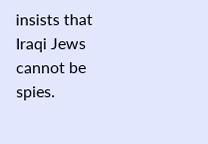insists that Iraqi Jews cannot be spies.